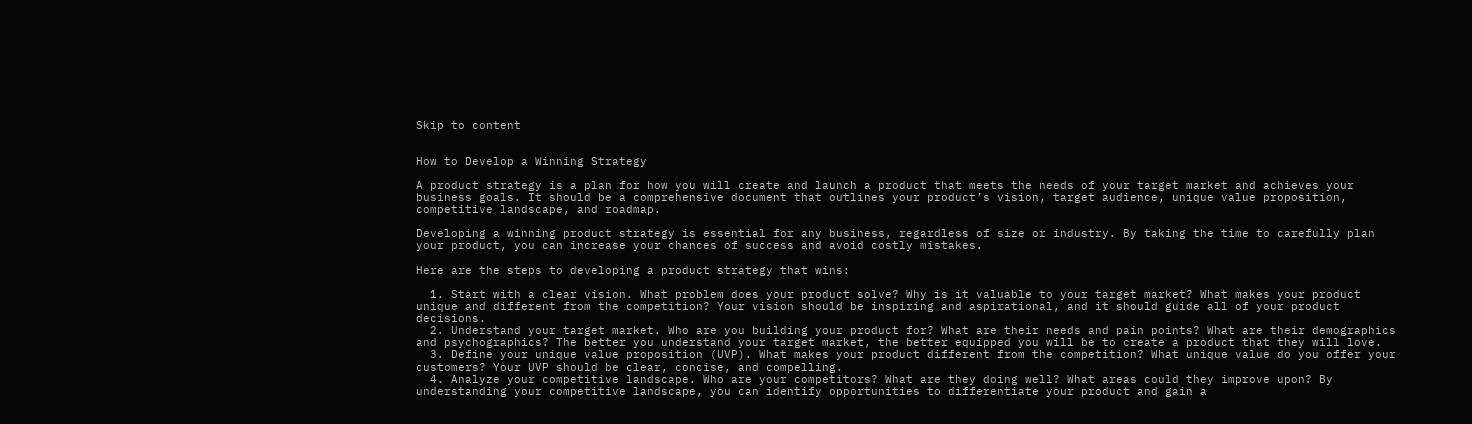Skip to content


How to Develop a Winning Strategy

A product strategy is a plan for how you will create and launch a product that meets the needs of your target market and achieves your business goals. It should be a comprehensive document that outlines your product’s vision, target audience, unique value proposition, competitive landscape, and roadmap.

Developing a winning product strategy is essential for any business, regardless of size or industry. By taking the time to carefully plan your product, you can increase your chances of success and avoid costly mistakes.

Here are the steps to developing a product strategy that wins:

  1. Start with a clear vision. What problem does your product solve? Why is it valuable to your target market? What makes your product unique and different from the competition? Your vision should be inspiring and aspirational, and it should guide all of your product decisions.
  2. Understand your target market. Who are you building your product for? What are their needs and pain points? What are their demographics and psychographics? The better you understand your target market, the better equipped you will be to create a product that they will love.
  3. Define your unique value proposition (UVP). What makes your product different from the competition? What unique value do you offer your customers? Your UVP should be clear, concise, and compelling.
  4. Analyze your competitive landscape. Who are your competitors? What are they doing well? What areas could they improve upon? By understanding your competitive landscape, you can identify opportunities to differentiate your product and gain a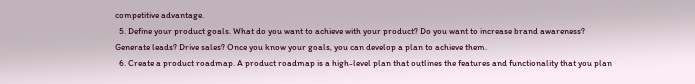competitive advantage.
  5. Define your product goals. What do you want to achieve with your product? Do you want to increase brand awareness? Generate leads? Drive sales? Once you know your goals, you can develop a plan to achieve them.
  6. Create a product roadmap. A product roadmap is a high-level plan that outlines the features and functionality that you plan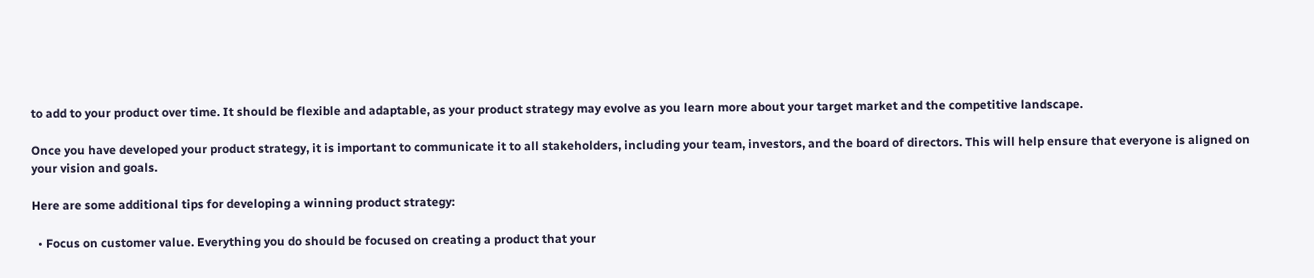to add to your product over time. It should be flexible and adaptable, as your product strategy may evolve as you learn more about your target market and the competitive landscape.

Once you have developed your product strategy, it is important to communicate it to all stakeholders, including your team, investors, and the board of directors. This will help ensure that everyone is aligned on your vision and goals.

Here are some additional tips for developing a winning product strategy:

  • Focus on customer value. Everything you do should be focused on creating a product that your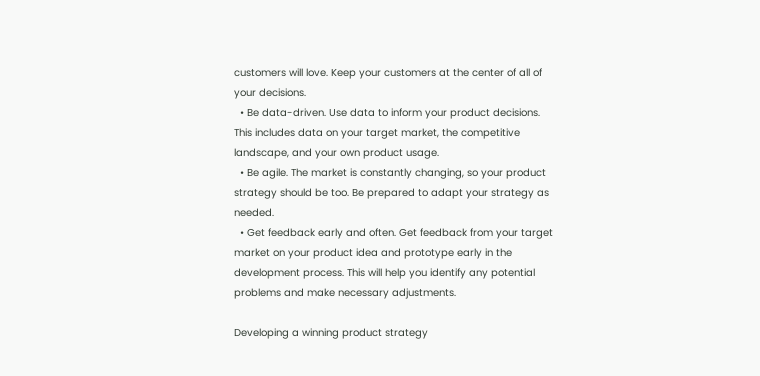customers will love. Keep your customers at the center of all of your decisions.
  • Be data-driven. Use data to inform your product decisions. This includes data on your target market, the competitive landscape, and your own product usage.
  • Be agile. The market is constantly changing, so your product strategy should be too. Be prepared to adapt your strategy as needed.
  • Get feedback early and often. Get feedback from your target market on your product idea and prototype early in the development process. This will help you identify any potential problems and make necessary adjustments.

Developing a winning product strategy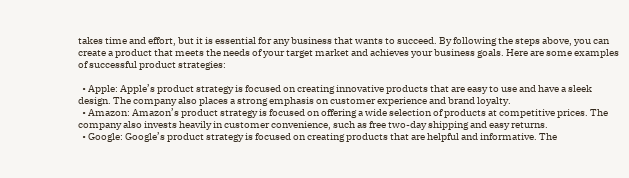takes time and effort, but it is essential for any business that wants to succeed. By following the steps above, you can create a product that meets the needs of your target market and achieves your business goals. Here are some examples of successful product strategies:

  • Apple: Apple’s product strategy is focused on creating innovative products that are easy to use and have a sleek design. The company also places a strong emphasis on customer experience and brand loyalty.
  • Amazon: Amazon’s product strategy is focused on offering a wide selection of products at competitive prices. The company also invests heavily in customer convenience, such as free two-day shipping and easy returns.
  • Google: Google’s product strategy is focused on creating products that are helpful and informative. The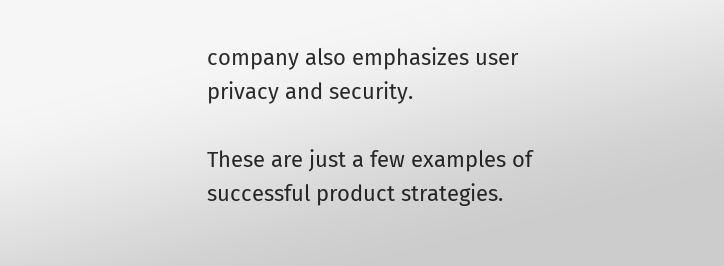company also emphasizes user privacy and security.

These are just a few examples of successful product strategies.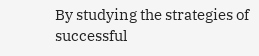By studying the strategies of successful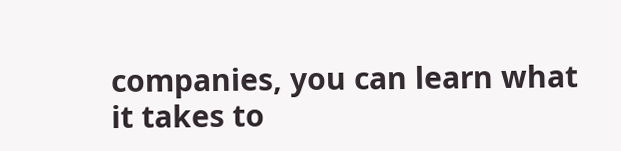companies, you can learn what it takes to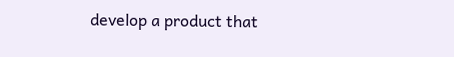develop a product that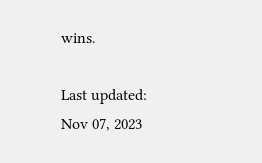wins.

Last updated: Nov 07, 2023